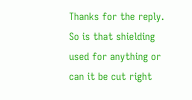Thanks for the reply. So is that shielding used for anything or can it be cut right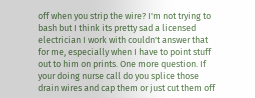off when you strip the wire? I'm not trying to bash but I think its pretty sad a licensed electrician I work with couldn't answer that for me, especially when I have to point stuff out to him on prints. One more question. If your doing nurse call do you splice those drain wires and cap them or just cut them off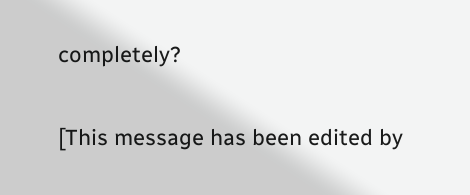completely?

[This message has been edited by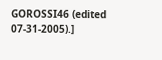GOROSSI46 (edited 07-31-2005).]